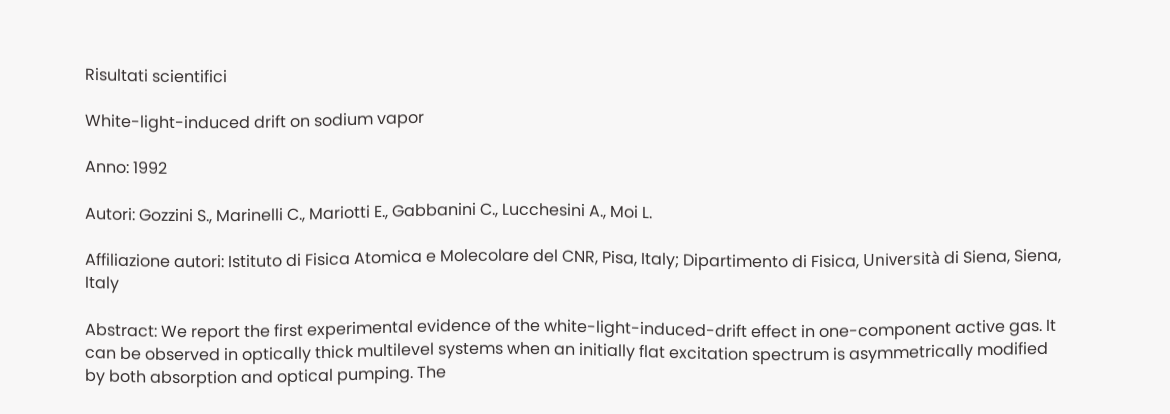Risultati scientifici

White-light-induced drift on sodium vapor

Anno: 1992

Autori: Gozzini S., Marinelli C., Mariotti E., Gabbanini C., Lucchesini A., Moi L.

Affiliazione autori: Istituto di Fisica Atomica e Molecolare del CNR, Pisa, Italy; Dipartimento di Fisica, Università di Siena, Siena, Italy

Abstract: We report the first experimental evidence of the white-light-induced-drift effect in one-component active gas. It can be observed in optically thick multilevel systems when an initially flat excitation spectrum is asymmetrically modified by both absorption and optical pumping. The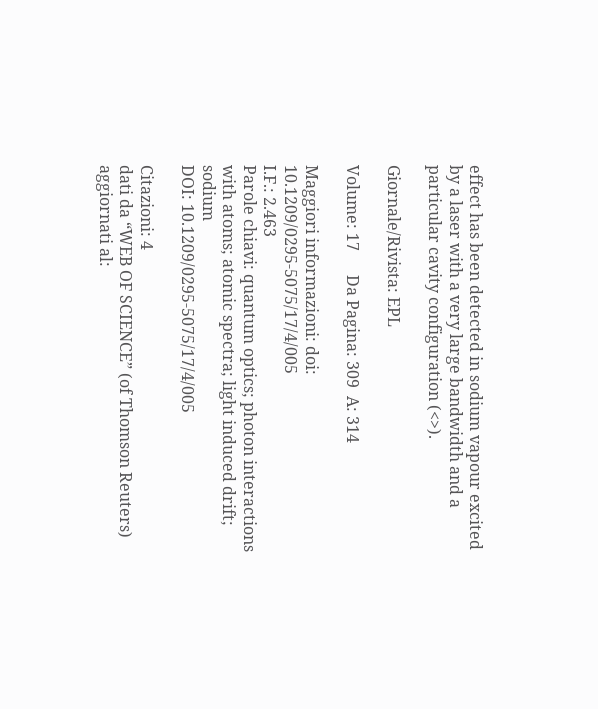effect has been detected in sodium vapour excited by a laser with a very large bandwidth and a particular cavity configuration (<>).

Giornale/Rivista: EPL

Volume: 17      Da Pagina: 309  A: 314

Maggiori informazioni: doi: 10.1209/0295-5075/17/4/005
I.F.: 2.463
Parole chiavi: quantum optics; photon interactions with atoms; atomic spectra; light induced drift; sodium
DOI: 10.1209/0295-5075/17/4/005

Citazioni: 4
dati da “WEB OF SCIENCE” (of Thomson Reuters) aggiornati al: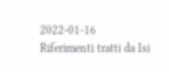2022-01-16
Riferimenti tratti da Isi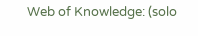Web of Knowledge: (solo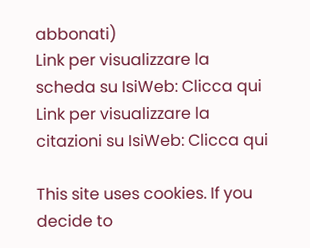abbonati)
Link per visualizzare la scheda su IsiWeb: Clicca qui
Link per visualizzare la citazioni su IsiWeb: Clicca qui

This site uses cookies. If you decide to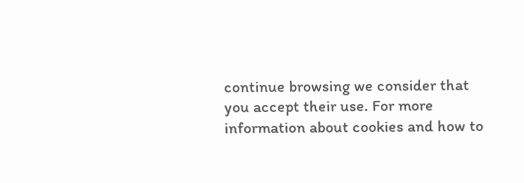continue browsing we consider that you accept their use. For more information about cookies and how to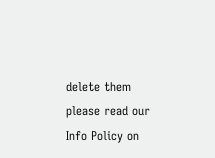delete them please read our Info Policy on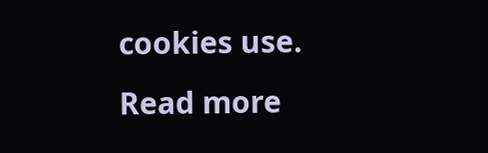cookies use.
Read more